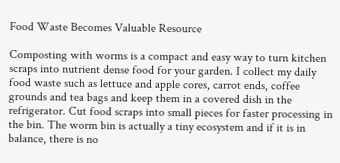Food Waste Becomes Valuable Resource

Composting with worms is a compact and easy way to turn kitchen scraps into nutrient dense food for your garden. I collect my daily food waste such as lettuce and apple cores, carrot ends, coffee grounds and tea bags and keep them in a covered dish in the refrigerator. Cut food scraps into small pieces for faster processing in the bin. The worm bin is actually a tiny ecosystem and if it is in balance, there is no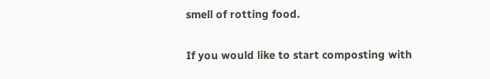smell of rotting food.

If you would like to start composting with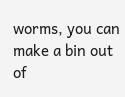worms, you can make a bin out of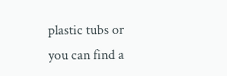plastic tubs or you can find a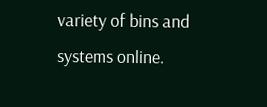variety of bins and systems online.